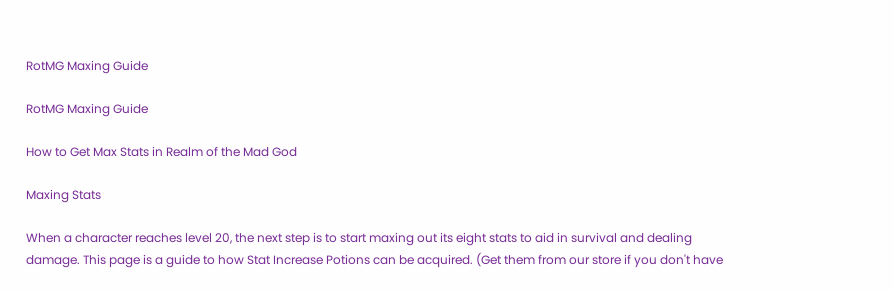RotMG Maxing Guide

RotMG Maxing Guide

How to Get Max Stats in Realm of the Mad God

Maxing Stats

When a character reaches level 20, the next step is to start maxing out its eight stats to aid in survival and dealing damage. This page is a guide to how Stat Increase Potions can be acquired. (Get them from our store if you don't have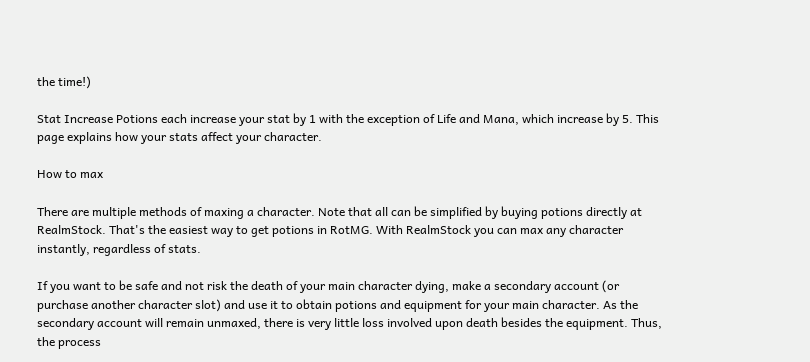the time!)

Stat Increase Potions each increase your stat by 1 with the exception of Life and Mana, which increase by 5. This page explains how your stats affect your character.

How to max

There are multiple methods of maxing a character. Note that all can be simplified by buying potions directly at RealmStock. That's the easiest way to get potions in RotMG. With RealmStock you can max any character instantly, regardless of stats.

If you want to be safe and not risk the death of your main character dying, make a secondary account (or purchase another character slot) and use it to obtain potions and equipment for your main character. As the secondary account will remain unmaxed, there is very little loss involved upon death besides the equipment. Thus, the process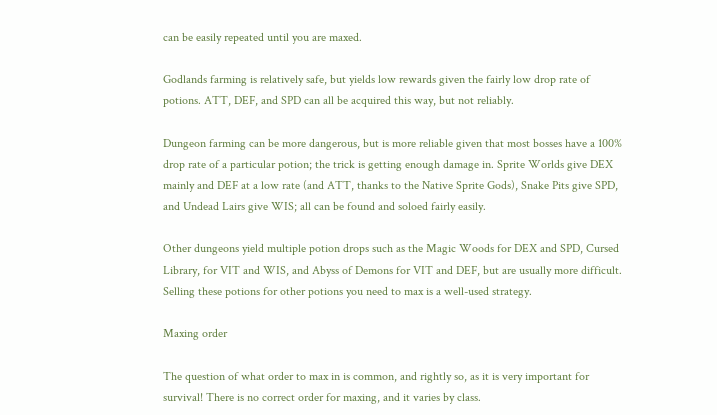can be easily repeated until you are maxed.

Godlands farming is relatively safe, but yields low rewards given the fairly low drop rate of potions. ATT, DEF, and SPD can all be acquired this way, but not reliably.

Dungeon farming can be more dangerous, but is more reliable given that most bosses have a 100% drop rate of a particular potion; the trick is getting enough damage in. Sprite Worlds give DEX mainly and DEF at a low rate (and ATT, thanks to the Native Sprite Gods), Snake Pits give SPD, and Undead Lairs give WIS; all can be found and soloed fairly easily.

Other dungeons yield multiple potion drops such as the Magic Woods for DEX and SPD, Cursed Library, for VIT and WIS, and Abyss of Demons for VIT and DEF, but are usually more difficult. Selling these potions for other potions you need to max is a well-used strategy.

Maxing order

The question of what order to max in is common, and rightly so, as it is very important for survival! There is no correct order for maxing, and it varies by class.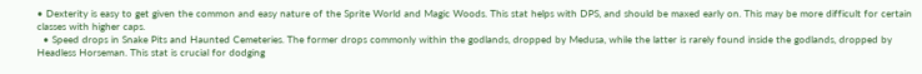• Dexterity is easy to get given the common and easy nature of the Sprite World and Magic Woods. This stat helps with DPS, and should be maxed early on. This may be more difficult for certain classes with higher caps.
  • Speed drops in Snake Pits and Haunted Cemeteries. The former drops commonly within the godlands, dropped by Medusa, while the latter is rarely found inside the godlands, dropped by Headless Horseman. This stat is crucial for dodging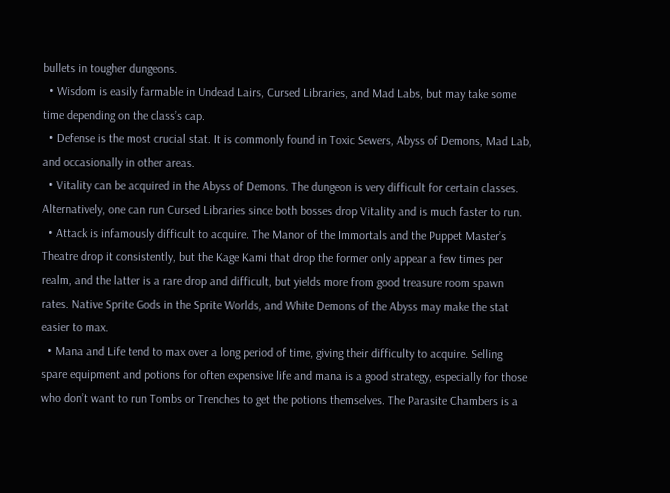bullets in tougher dungeons.
  • Wisdom is easily farmable in Undead Lairs, Cursed Libraries, and Mad Labs, but may take some time depending on the class’s cap.
  • Defense is the most crucial stat. It is commonly found in Toxic Sewers, Abyss of Demons, Mad Lab, and occasionally in other areas.
  • Vitality can be acquired in the Abyss of Demons. The dungeon is very difficult for certain classes. Alternatively, one can run Cursed Libraries since both bosses drop Vitality and is much faster to run.
  • Attack is infamously difficult to acquire. The Manor of the Immortals and the Puppet Master’s Theatre drop it consistently, but the Kage Kami that drop the former only appear a few times per realm, and the latter is a rare drop and difficult, but yields more from good treasure room spawn rates. Native Sprite Gods in the Sprite Worlds, and White Demons of the Abyss may make the stat easier to max.
  • Mana and Life tend to max over a long period of time, giving their difficulty to acquire. Selling spare equipment and potions for often expensive life and mana is a good strategy, especially for those who don’t want to run Tombs or Trenches to get the potions themselves. The Parasite Chambers is a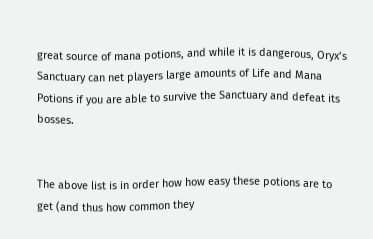great source of mana potions, and while it is dangerous, Oryx’s Sanctuary can net players large amounts of Life and Mana Potions if you are able to survive the Sanctuary and defeat its bosses.


The above list is in order how how easy these potions are to get (and thus how common they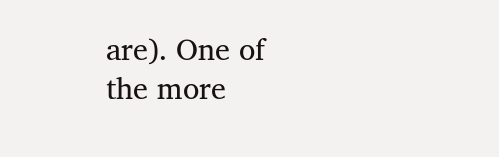are). One of the more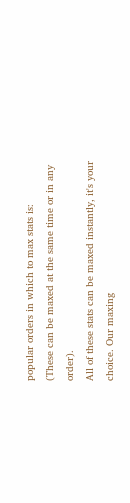popular orders in which to max stats is:
(These can be maxed at the same time or in any order).
All of these stats can be maxed instantly, it's your choice. Our maxing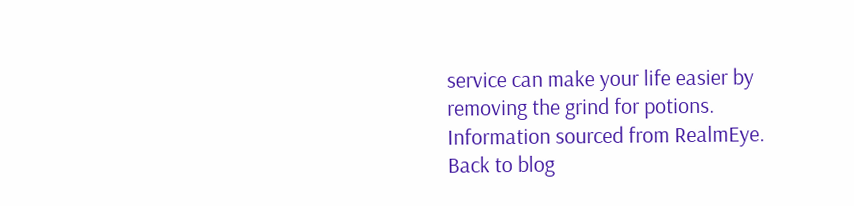service can make your life easier by removing the grind for potions.
Information sourced from RealmEye.
Back to blog